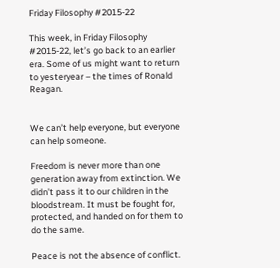Friday Filosophy #2015-22

This week, in Friday Filosophy #2015-22, let’s go back to an earlier era. Some of us might want to return to yesteryear – the times of Ronald Reagan.


We can’t help everyone, but everyone can help someone.

Freedom is never more than one generation away from extinction. We didn’t pass it to our children in the bloodstream. It must be fought for, protected, and handed on for them to do the same.

Peace is not the absence of conflict.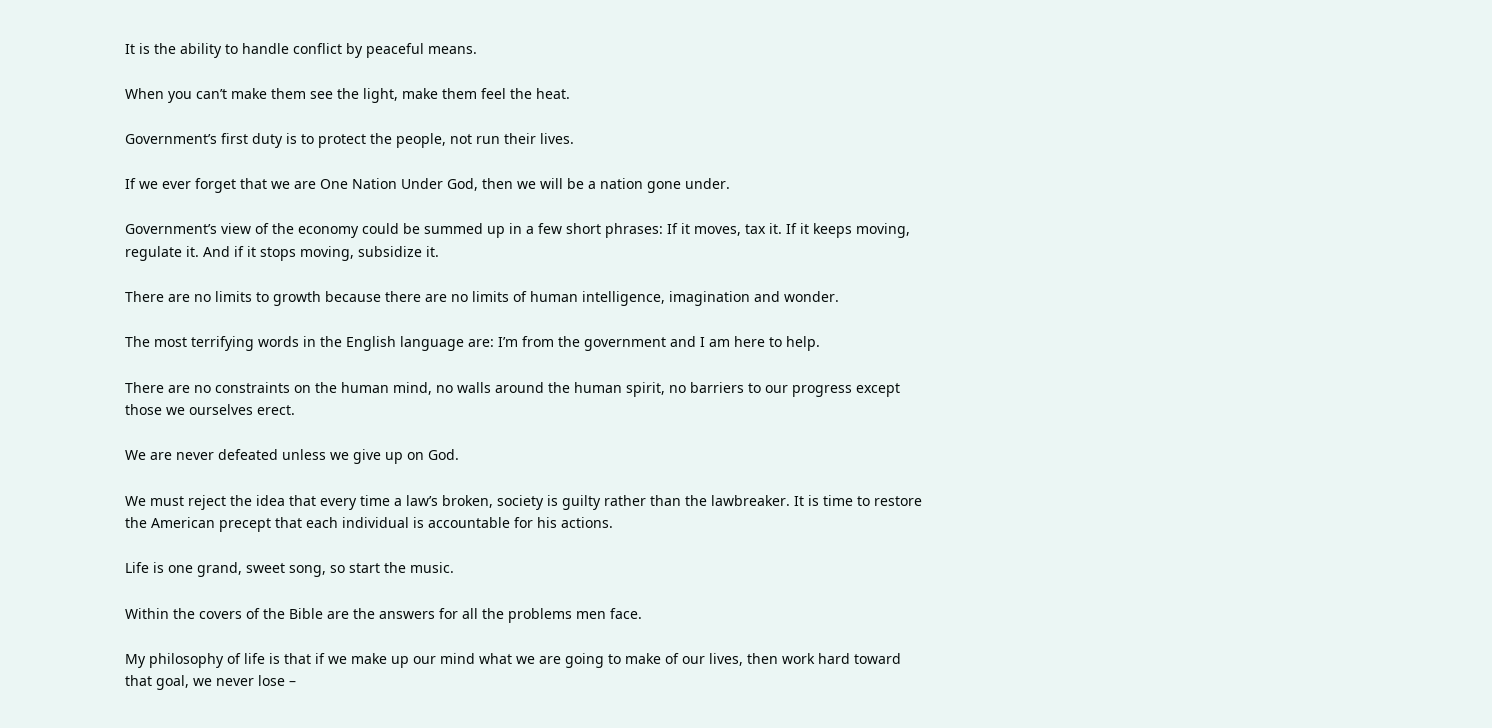It is the ability to handle conflict by peaceful means.

When you can’t make them see the light, make them feel the heat.

Government’s first duty is to protect the people, not run their lives.

If we ever forget that we are One Nation Under God, then we will be a nation gone under.

Government’s view of the economy could be summed up in a few short phrases: If it moves, tax it. If it keeps moving, regulate it. And if it stops moving, subsidize it.

There are no limits to growth because there are no limits of human intelligence, imagination and wonder.

The most terrifying words in the English language are: I’m from the government and I am here to help.

There are no constraints on the human mind, no walls around the human spirit, no barriers to our progress except those we ourselves erect.

We are never defeated unless we give up on God.

We must reject the idea that every time a law’s broken, society is guilty rather than the lawbreaker. It is time to restore the American precept that each individual is accountable for his actions.

Life is one grand, sweet song, so start the music.

Within the covers of the Bible are the answers for all the problems men face.

My philosophy of life is that if we make up our mind what we are going to make of our lives, then work hard toward that goal, we never lose –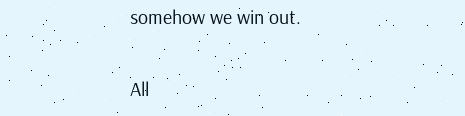somehow we win out.

All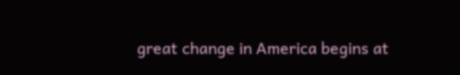great change in America begins at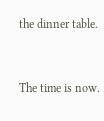the dinner table.


The time is now.